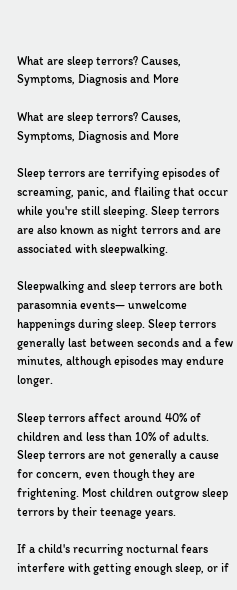What are sleep terrors? Causes, Symptoms, Diagnosis and More

What are sleep terrors? Causes, Symptoms, Diagnosis and More

Sleep terrors are terrifying episodes of screaming, panic, and flailing that occur while you're still sleeping. Sleep terrors are also known as night terrors and are associated with sleepwalking.

Sleepwalking and sleep terrors are both parasomnia events— unwelcome happenings during sleep. Sleep terrors generally last between seconds and a few minutes, although episodes may endure longer.

Sleep terrors affect around 40% of children and less than 10% of adults. Sleep terrors are not generally a cause for concern, even though they are frightening. Most children outgrow sleep terrors by their teenage years.

If a child's recurring nocturnal fears interfere with getting enough sleep, or if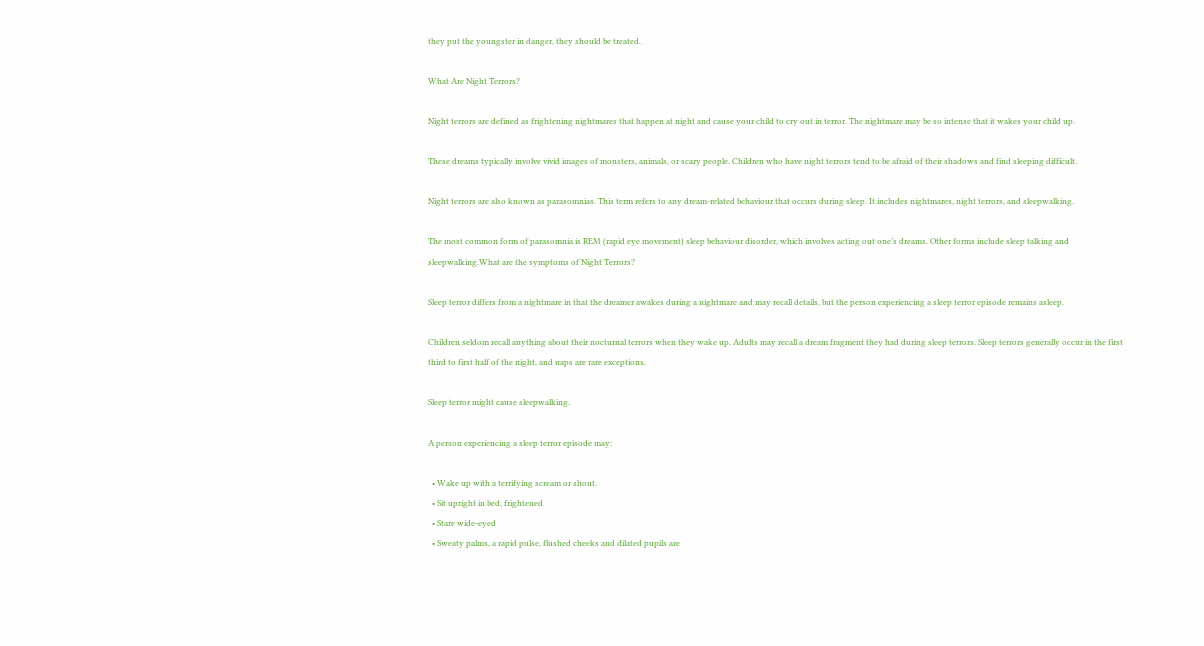they put the youngster in danger, they should be treated.

What Are Night Terrors?

Night terrors are defined as frightening nightmares that happen at night and cause your child to cry out in terror. The nightmare may be so intense that it wakes your child up.

These dreams typically involve vivid images of monsters, animals, or scary people. Children who have night terrors tend to be afraid of their shadows and find sleeping difficult.

Night terrors are also known as parasomnias. This term refers to any dream-related behaviour that occurs during sleep. It includes nightmares, night terrors, and sleepwalking.

The most common form of parasomnia is REM (rapid eye movement) sleep behaviour disorder, which involves acting out one’s dreams. Other forms include sleep talking and sleepwalking.What are the symptoms of Night Terrors?

Sleep terror differs from a nightmare in that the dreamer awakes during a nightmare and may recall details, but the person experiencing a sleep terror episode remains asleep.

Children seldom recall anything about their nocturnal terrors when they wake up. Adults may recall a dream fragment they had during sleep terrors. Sleep terrors generally occur in the first third to first half of the night, and naps are rare exceptions.

Sleep terror might cause sleepwalking.

A person experiencing a sleep terror episode may:

  • Wake up with a terrifying scream or shout.
  • Sit upright in bed, frightened
  • Stare wide-eyed
  • Sweaty palms, a rapid pulse, flushed cheeks and dilated pupils are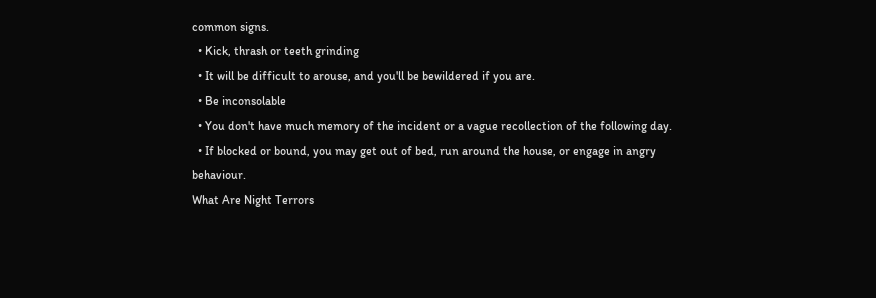common signs.
  • Kick, thrash or teeth grinding
  • It will be difficult to arouse, and you'll be bewildered if you are.
  • Be inconsolable
  • You don't have much memory of the incident or a vague recollection of the following day.
  • If blocked or bound, you may get out of bed, run around the house, or engage in angry behaviour.
What Are Night Terrors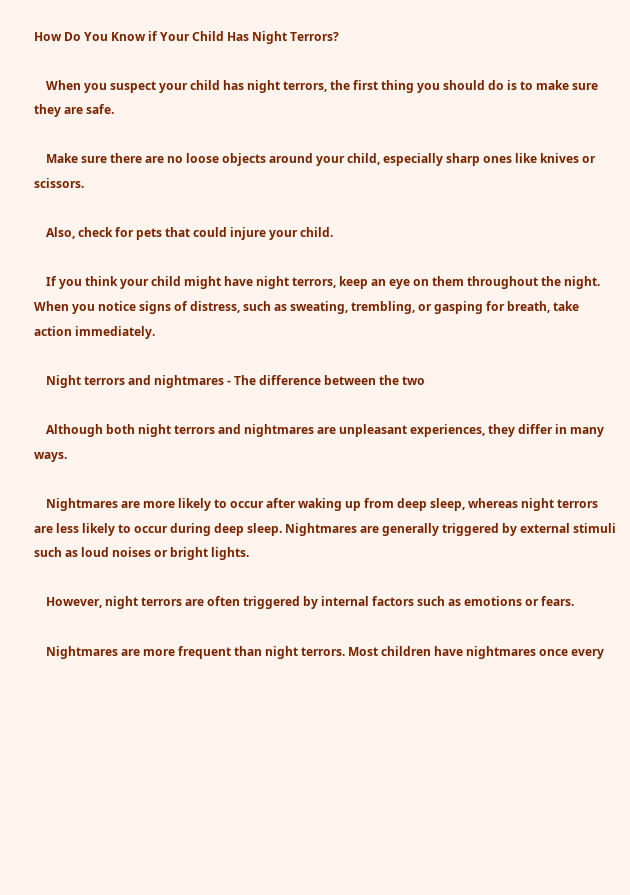How Do You Know if Your Child Has Night Terrors?

    When you suspect your child has night terrors, the first thing you should do is to make sure they are safe.

    Make sure there are no loose objects around your child, especially sharp ones like knives or scissors.

    Also, check for pets that could injure your child.

    If you think your child might have night terrors, keep an eye on them throughout the night. When you notice signs of distress, such as sweating, trembling, or gasping for breath, take action immediately.

    Night terrors and nightmares - The difference between the two

    Although both night terrors and nightmares are unpleasant experiences, they differ in many ways.

    Nightmares are more likely to occur after waking up from deep sleep, whereas night terrors are less likely to occur during deep sleep. Nightmares are generally triggered by external stimuli such as loud noises or bright lights.

    However, night terrors are often triggered by internal factors such as emotions or fears.

    Nightmares are more frequent than night terrors. Most children have nightmares once every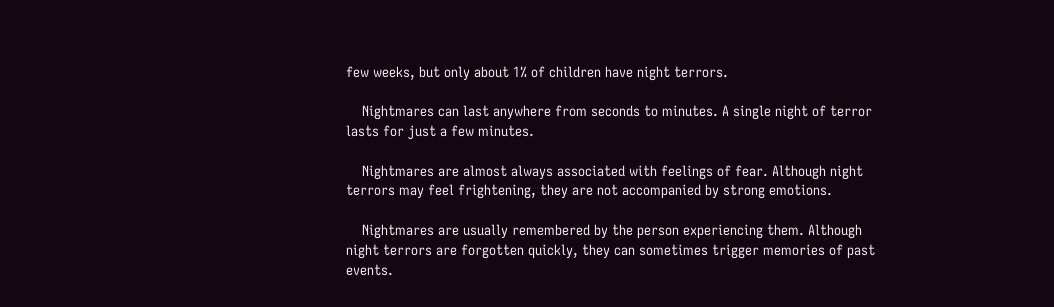few weeks, but only about 1% of children have night terrors.

    Nightmares can last anywhere from seconds to minutes. A single night of terror lasts for just a few minutes.

    Nightmares are almost always associated with feelings of fear. Although night terrors may feel frightening, they are not accompanied by strong emotions.

    Nightmares are usually remembered by the person experiencing them. Although night terrors are forgotten quickly, they can sometimes trigger memories of past events.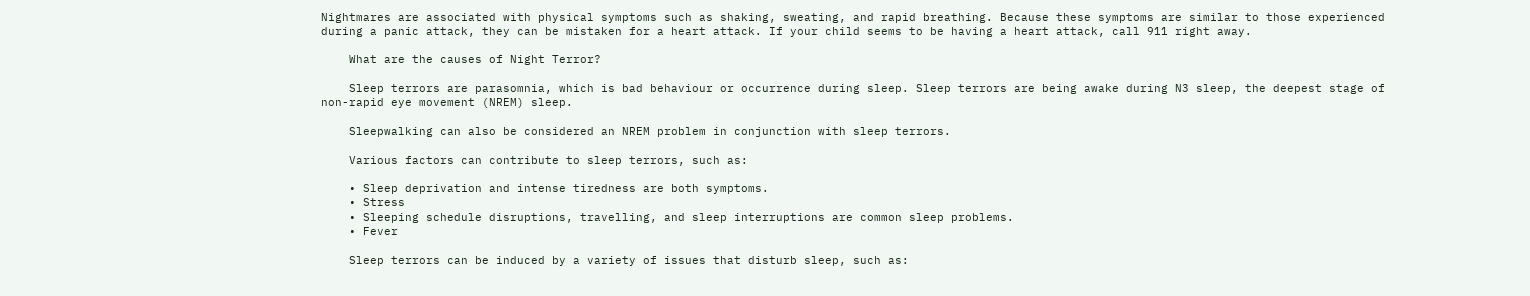Nightmares are associated with physical symptoms such as shaking, sweating, and rapid breathing. Because these symptoms are similar to those experienced during a panic attack, they can be mistaken for a heart attack. If your child seems to be having a heart attack, call 911 right away.

    What are the causes of Night Terror?

    Sleep terrors are parasomnia, which is bad behaviour or occurrence during sleep. Sleep terrors are being awake during N3 sleep, the deepest stage of non-rapid eye movement (NREM) sleep.

    Sleepwalking can also be considered an NREM problem in conjunction with sleep terrors.

    Various factors can contribute to sleep terrors, such as:

    • Sleep deprivation and intense tiredness are both symptoms.
    • Stress
    • Sleeping schedule disruptions, travelling, and sleep interruptions are common sleep problems.
    • Fever

    Sleep terrors can be induced by a variety of issues that disturb sleep, such as: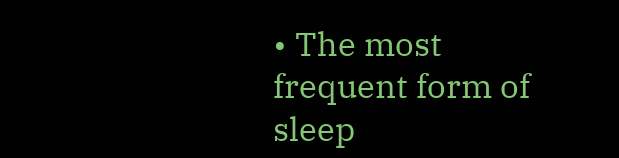• The most frequent form of sleep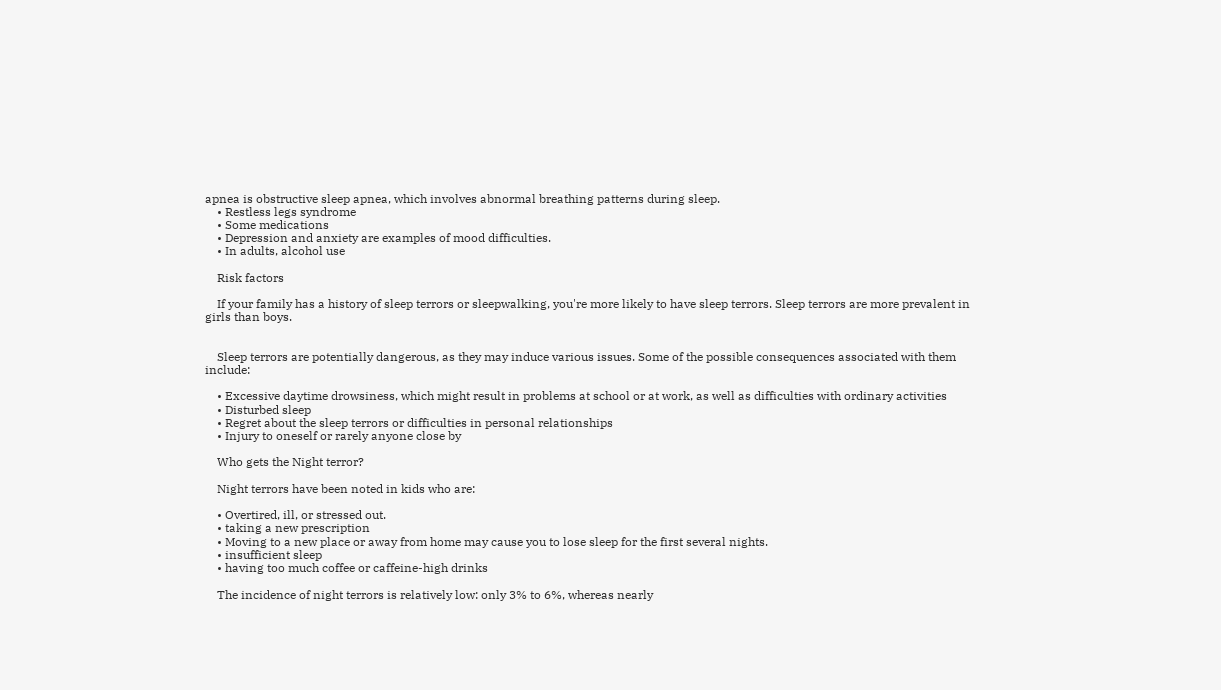apnea is obstructive sleep apnea, which involves abnormal breathing patterns during sleep.
    • Restless legs syndrome
    • Some medications
    • Depression and anxiety are examples of mood difficulties.
    • In adults, alcohol use

    Risk factors

    If your family has a history of sleep terrors or sleepwalking, you're more likely to have sleep terrors. Sleep terrors are more prevalent in girls than boys.


    Sleep terrors are potentially dangerous, as they may induce various issues. Some of the possible consequences associated with them include:

    • Excessive daytime drowsiness, which might result in problems at school or at work, as well as difficulties with ordinary activities
    • Disturbed sleep
    • Regret about the sleep terrors or difficulties in personal relationships
    • Injury to oneself or rarely anyone close by

    Who gets the Night terror?

    Night terrors have been noted in kids who are:

    • Overtired, ill, or stressed out.
    • taking a new prescription
    • Moving to a new place or away from home may cause you to lose sleep for the first several nights.
    • insufficient sleep
    • having too much coffee or caffeine-high drinks

    The incidence of night terrors is relatively low: only 3% to 6%, whereas nearly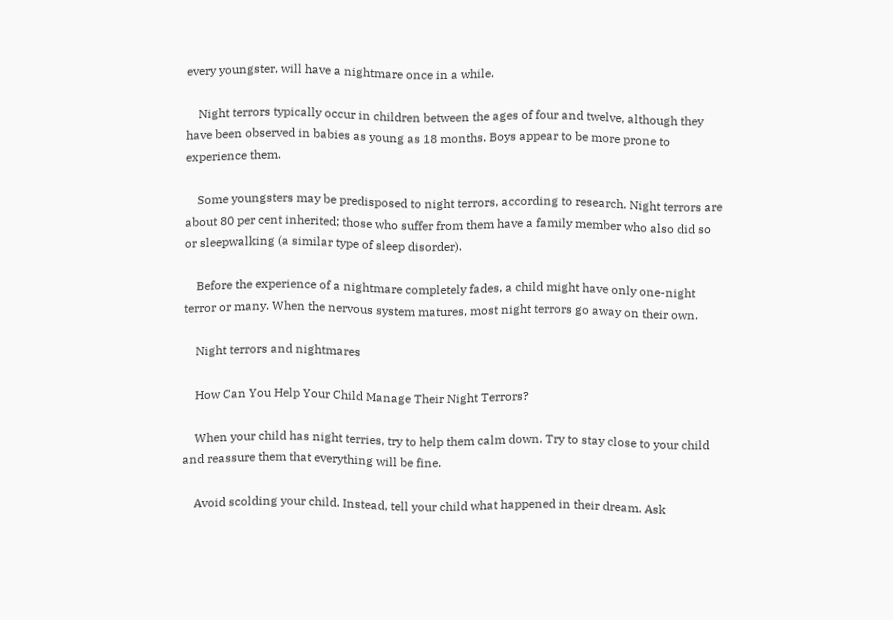every youngster, will have a nightmare once in a while.

    Night terrors typically occur in children between the ages of four and twelve, although they have been observed in babies as young as 18 months. Boys appear to be more prone to experience them.

    Some youngsters may be predisposed to night terrors, according to research. Night terrors are about 80 per cent inherited; those who suffer from them have a family member who also did so or sleepwalking (a similar type of sleep disorder).

    Before the experience of a nightmare completely fades, a child might have only one-night terror or many. When the nervous system matures, most night terrors go away on their own.

    Night terrors and nightmares

    How Can You Help Your Child Manage Their Night Terrors?

    When your child has night terries, try to help them calm down. Try to stay close to your child and reassure them that everything will be fine.

    Avoid scolding your child. Instead, tell your child what happened in their dream. Ask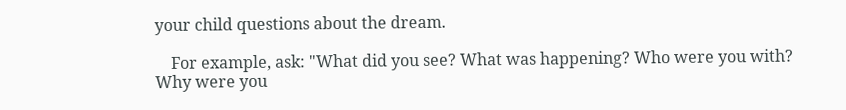your child questions about the dream.

    For example, ask: "What did you see? What was happening? Who were you with? Why were you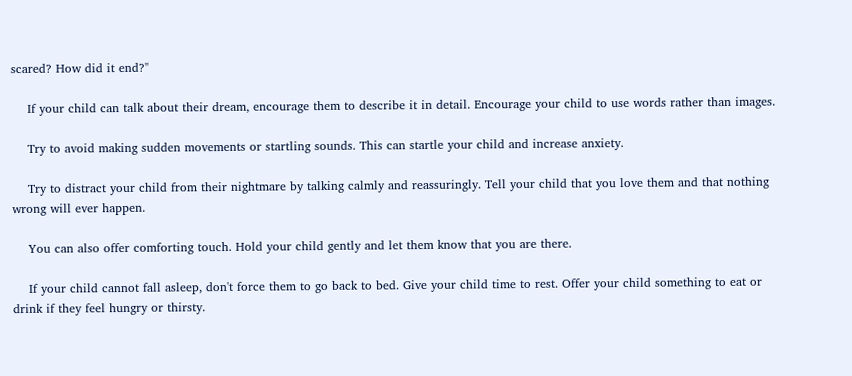scared? How did it end?"

    If your child can talk about their dream, encourage them to describe it in detail. Encourage your child to use words rather than images.

    Try to avoid making sudden movements or startling sounds. This can startle your child and increase anxiety.

    Try to distract your child from their nightmare by talking calmly and reassuringly. Tell your child that you love them and that nothing wrong will ever happen.

    You can also offer comforting touch. Hold your child gently and let them know that you are there.

    If your child cannot fall asleep, don't force them to go back to bed. Give your child time to rest. Offer your child something to eat or drink if they feel hungry or thirsty.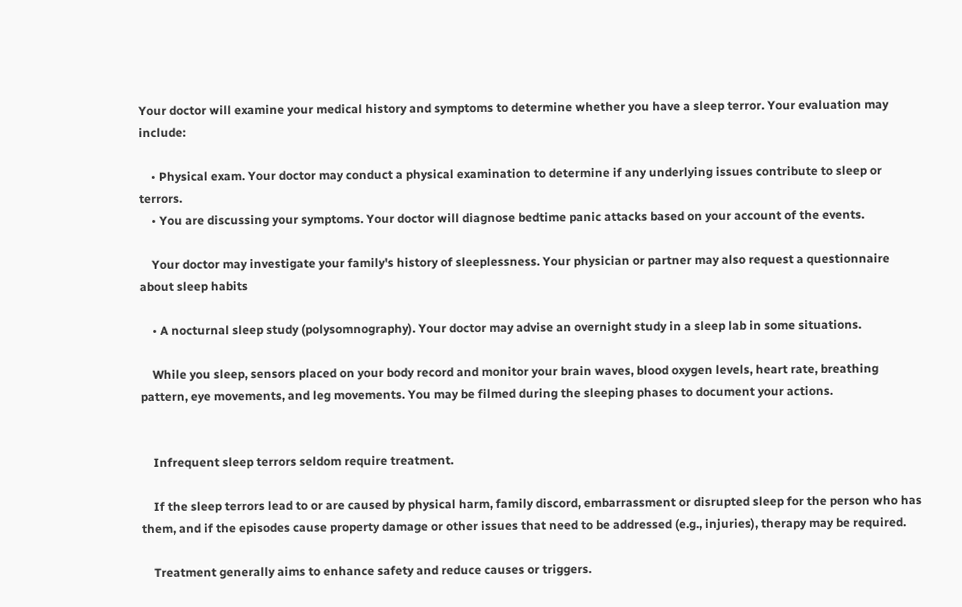Your doctor will examine your medical history and symptoms to determine whether you have a sleep terror. Your evaluation may include:

    • Physical exam. Your doctor may conduct a physical examination to determine if any underlying issues contribute to sleep or terrors.
    • You are discussing your symptoms. Your doctor will diagnose bedtime panic attacks based on your account of the events.

    Your doctor may investigate your family's history of sleeplessness. Your physician or partner may also request a questionnaire about sleep habits

    • A nocturnal sleep study (polysomnography). Your doctor may advise an overnight study in a sleep lab in some situations.

    While you sleep, sensors placed on your body record and monitor your brain waves, blood oxygen levels, heart rate, breathing pattern, eye movements, and leg movements. You may be filmed during the sleeping phases to document your actions.


    Infrequent sleep terrors seldom require treatment.

    If the sleep terrors lead to or are caused by physical harm, family discord, embarrassment or disrupted sleep for the person who has them, and if the episodes cause property damage or other issues that need to be addressed (e.g., injuries), therapy may be required.

    Treatment generally aims to enhance safety and reduce causes or triggers.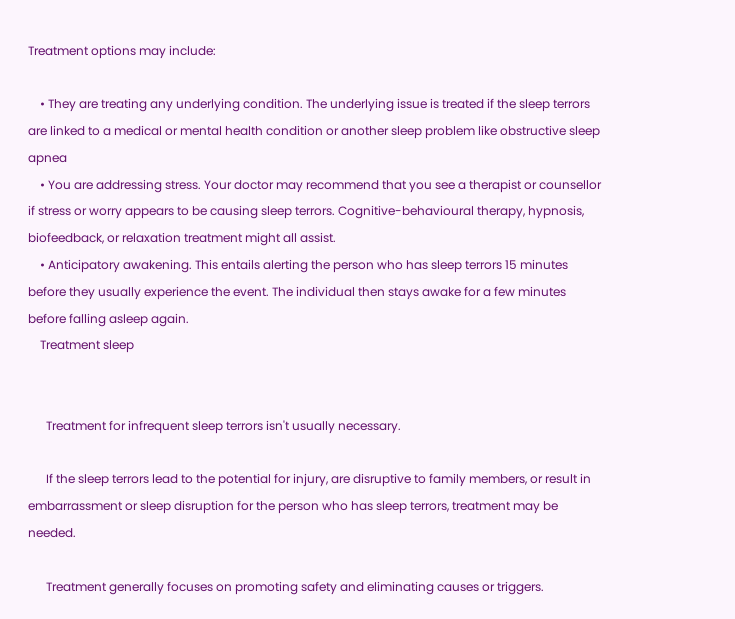Treatment options may include:

    • They are treating any underlying condition. The underlying issue is treated if the sleep terrors are linked to a medical or mental health condition or another sleep problem like obstructive sleep apnea
    • You are addressing stress. Your doctor may recommend that you see a therapist or counsellor if stress or worry appears to be causing sleep terrors. Cognitive-behavioural therapy, hypnosis, biofeedback, or relaxation treatment might all assist.
    • Anticipatory awakening. This entails alerting the person who has sleep terrors 15 minutes before they usually experience the event. The individual then stays awake for a few minutes before falling asleep again.
    Treatment sleep


      Treatment for infrequent sleep terrors isn't usually necessary.

      If the sleep terrors lead to the potential for injury, are disruptive to family members, or result in embarrassment or sleep disruption for the person who has sleep terrors, treatment may be needed.

      Treatment generally focuses on promoting safety and eliminating causes or triggers.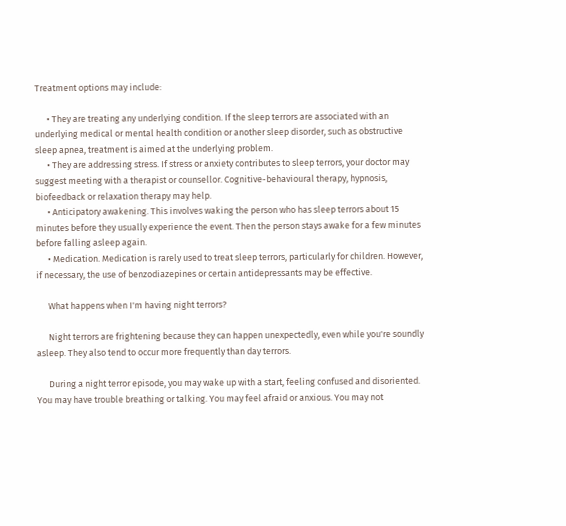Treatment options may include:

      • They are treating any underlying condition. If the sleep terrors are associated with an underlying medical or mental health condition or another sleep disorder, such as obstructive sleep apnea, treatment is aimed at the underlying problem.
      • They are addressing stress. If stress or anxiety contributes to sleep terrors, your doctor may suggest meeting with a therapist or counsellor. Cognitive-behavioural therapy, hypnosis, biofeedback or relaxation therapy may help.
      • Anticipatory awakening. This involves waking the person who has sleep terrors about 15 minutes before they usually experience the event. Then the person stays awake for a few minutes before falling asleep again.
      • Medication. Medication is rarely used to treat sleep terrors, particularly for children. However, if necessary, the use of benzodiazepines or certain antidepressants may be effective.

      What happens when I'm having night terrors?

      Night terrors are frightening because they can happen unexpectedly, even while you're soundly asleep. They also tend to occur more frequently than day terrors.

      During a night terror episode, you may wake up with a start, feeling confused and disoriented. You may have trouble breathing or talking. You may feel afraid or anxious. You may not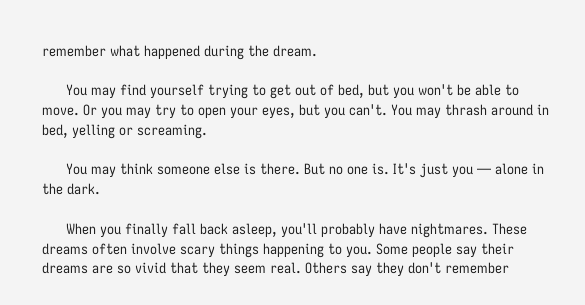remember what happened during the dream.

      You may find yourself trying to get out of bed, but you won't be able to move. Or you may try to open your eyes, but you can't. You may thrash around in bed, yelling or screaming.

      You may think someone else is there. But no one is. It's just you — alone in the dark.

      When you finally fall back asleep, you'll probably have nightmares. These dreams often involve scary things happening to you. Some people say their dreams are so vivid that they seem real. Others say they don't remember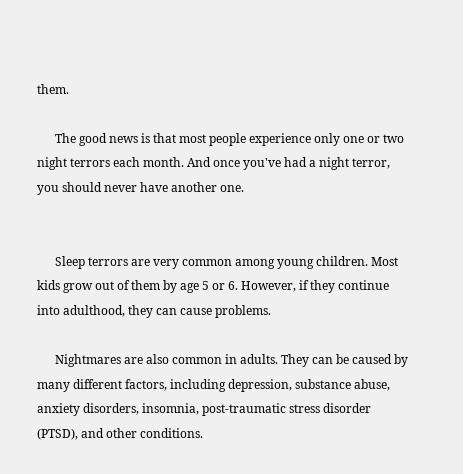them.

      The good news is that most people experience only one or two night terrors each month. And once you've had a night terror, you should never have another one.


      Sleep terrors are very common among young children. Most kids grow out of them by age 5 or 6. However, if they continue into adulthood, they can cause problems.

      Nightmares are also common in adults. They can be caused by many different factors, including depression, substance abuse, anxiety disorders, insomnia, post-traumatic stress disorder (PTSD), and other conditions.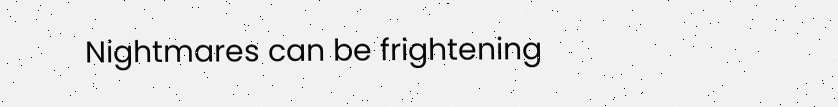Nightmares can be frightening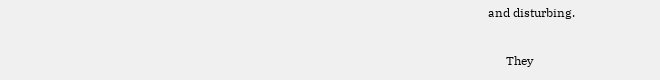and disturbing.

      They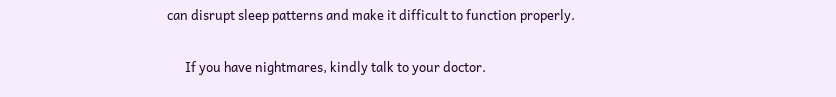can disrupt sleep patterns and make it difficult to function properly.

      If you have nightmares, kindly talk to your doctor.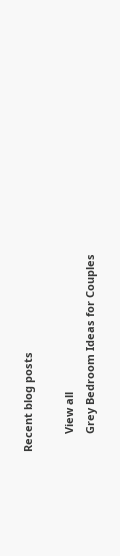Recent blog posts

      View all
      Grey Bedroom Ideas for Couples